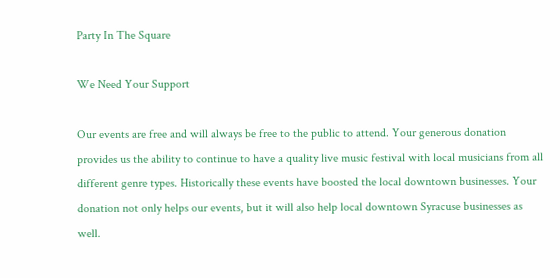Party In The Square

We Need Your Support

Our events are free and will always be free to the public to attend. Your generous donation provides us the ability to continue to have a quality live music festival with local musicians from all different genre types. Historically these events have boosted the local downtown businesses. Your donation not only helps our events, but it will also help local downtown Syracuse businesses as well.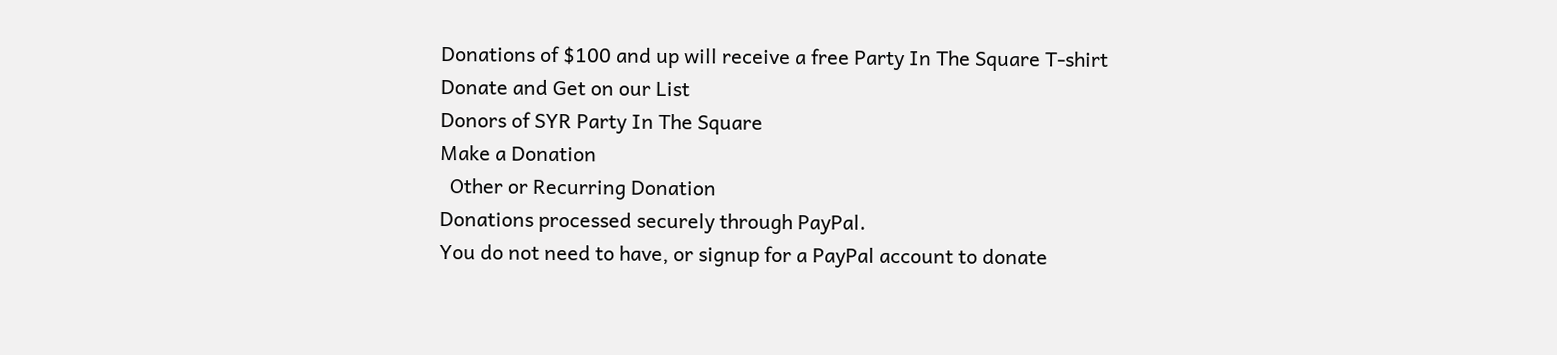Donations of $100 and up will receive a free Party In The Square T-shirt
Donate and Get on our List
Donors of SYR Party In The Square
Make a Donation
  Other or Recurring Donation
Donations processed securely through PayPal.
You do not need to have, or signup for a PayPal account to donate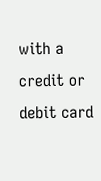with a credit or debit card